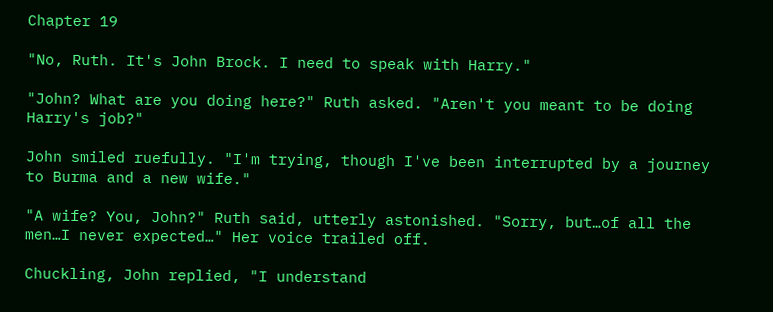Chapter 19

"No, Ruth. It's John Brock. I need to speak with Harry."

"John? What are you doing here?" Ruth asked. "Aren't you meant to be doing Harry's job?"

John smiled ruefully. "I'm trying, though I've been interrupted by a journey to Burma and a new wife."

"A wife? You, John?" Ruth said, utterly astonished. "Sorry, but…of all the men…I never expected…" Her voice trailed off.

Chuckling, John replied, "I understand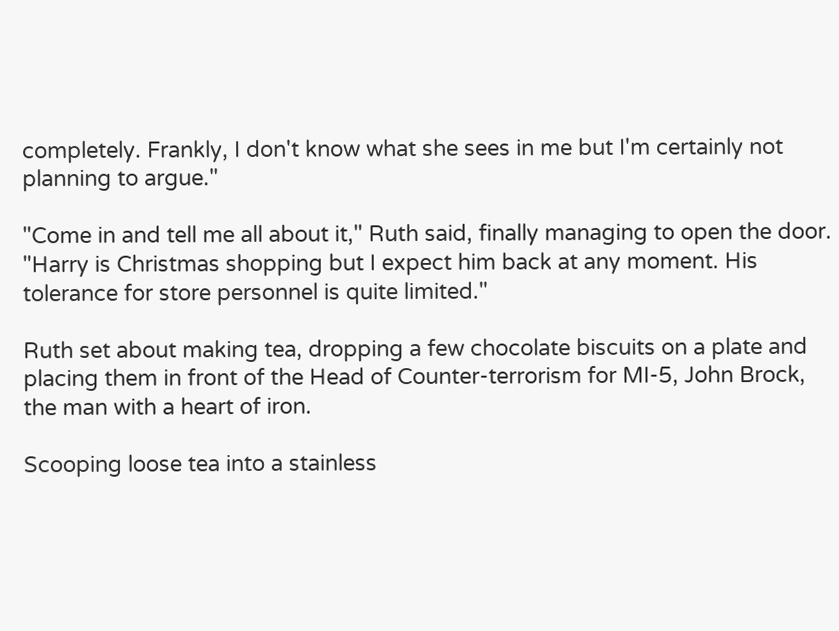completely. Frankly, I don't know what she sees in me but I'm certainly not planning to argue."

"Come in and tell me all about it," Ruth said, finally managing to open the door. "Harry is Christmas shopping but I expect him back at any moment. His tolerance for store personnel is quite limited."

Ruth set about making tea, dropping a few chocolate biscuits on a plate and placing them in front of the Head of Counter-terrorism for MI-5, John Brock, the man with a heart of iron.

Scooping loose tea into a stainless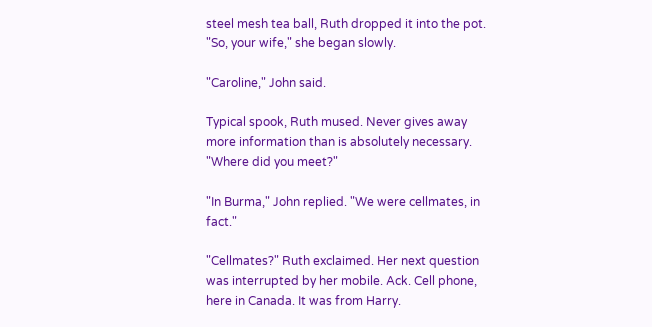steel mesh tea ball, Ruth dropped it into the pot. "So, your wife," she began slowly.

"Caroline," John said.

Typical spook, Ruth mused. Never gives away more information than is absolutely necessary. "Where did you meet?"

"In Burma," John replied. "We were cellmates, in fact."

"Cellmates?" Ruth exclaimed. Her next question was interrupted by her mobile. Ack. Cell phone, here in Canada. It was from Harry.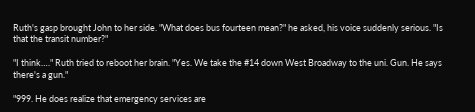Ruth's gasp brought John to her side. "What does bus fourteen mean?" he asked, his voice suddenly serious. "Is that the transit number?"

"I think…." Ruth tried to reboot her brain. "Yes. We take the #14 down West Broadway to the uni. Gun. He says there's a gun."

"999. He does realize that emergency services are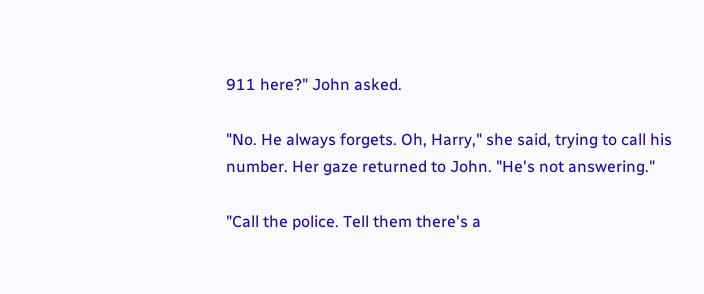911 here?" John asked.

"No. He always forgets. Oh, Harry," she said, trying to call his number. Her gaze returned to John. "He's not answering."

"Call the police. Tell them there's a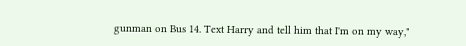gunman on Bus 14. Text Harry and tell him that I'm on my way,"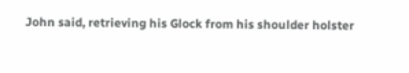John said, retrieving his Glock from his shoulder holster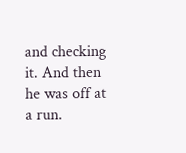and checking it. And then he was off at a run.